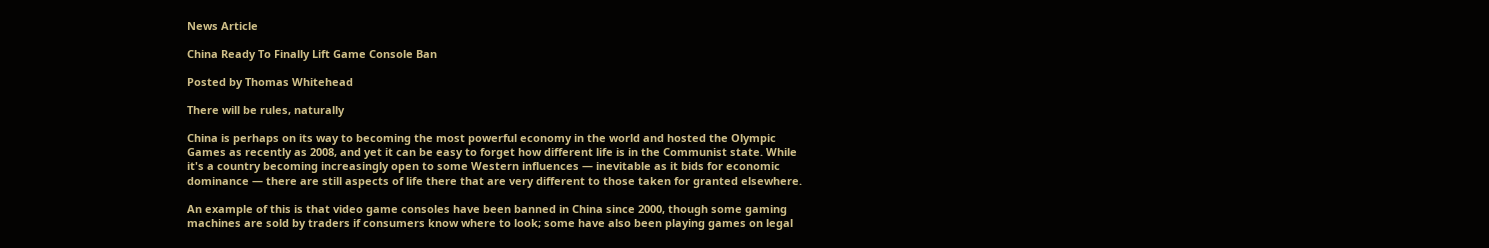News Article

China Ready To Finally Lift Game Console Ban

Posted by Thomas Whitehead

There will be rules, naturally

China is perhaps on its way to becoming the most powerful economy in the world and hosted the Olympic Games as recently as 2008, and yet it can be easy to forget how different life is in the Communist state. While it's a country becoming increasingly open to some Western influences — inevitable as it bids for economic dominance — there are still aspects of life there that are very different to those taken for granted elsewhere.

An example of this is that video game consoles have been banned in China since 2000, though some gaming machines are sold by traders if consumers know where to look; some have also been playing games on legal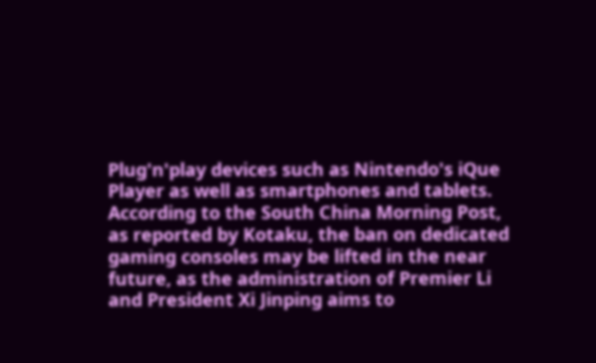Plug'n'play devices such as Nintendo's iQue Player as well as smartphones and tablets. According to the South China Morning Post, as reported by Kotaku, the ban on dedicated gaming consoles may be lifted in the near future, as the administration of Premier Li and President Xi Jinping aims to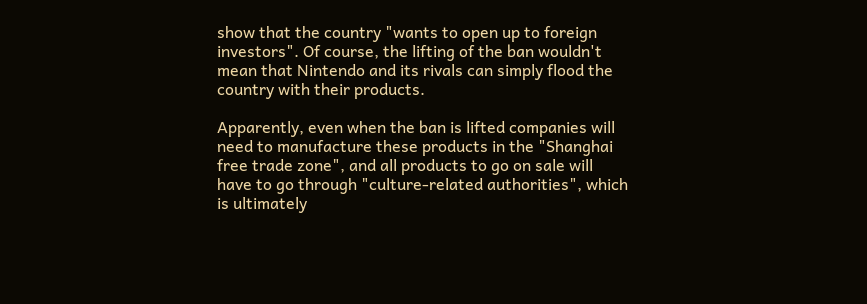show that the country "wants to open up to foreign investors". Of course, the lifting of the ban wouldn't mean that Nintendo and its rivals can simply flood the country with their products.

Apparently, even when the ban is lifted companies will need to manufacture these products in the "Shanghai free trade zone", and all products to go on sale will have to go through "culture-related authorities", which is ultimately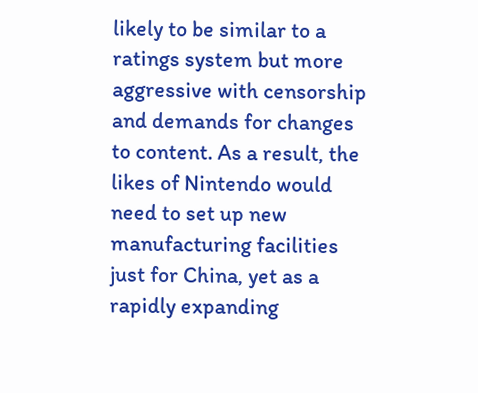likely to be similar to a ratings system but more aggressive with censorship and demands for changes to content. As a result, the likes of Nintendo would need to set up new manufacturing facilities just for China, yet as a rapidly expanding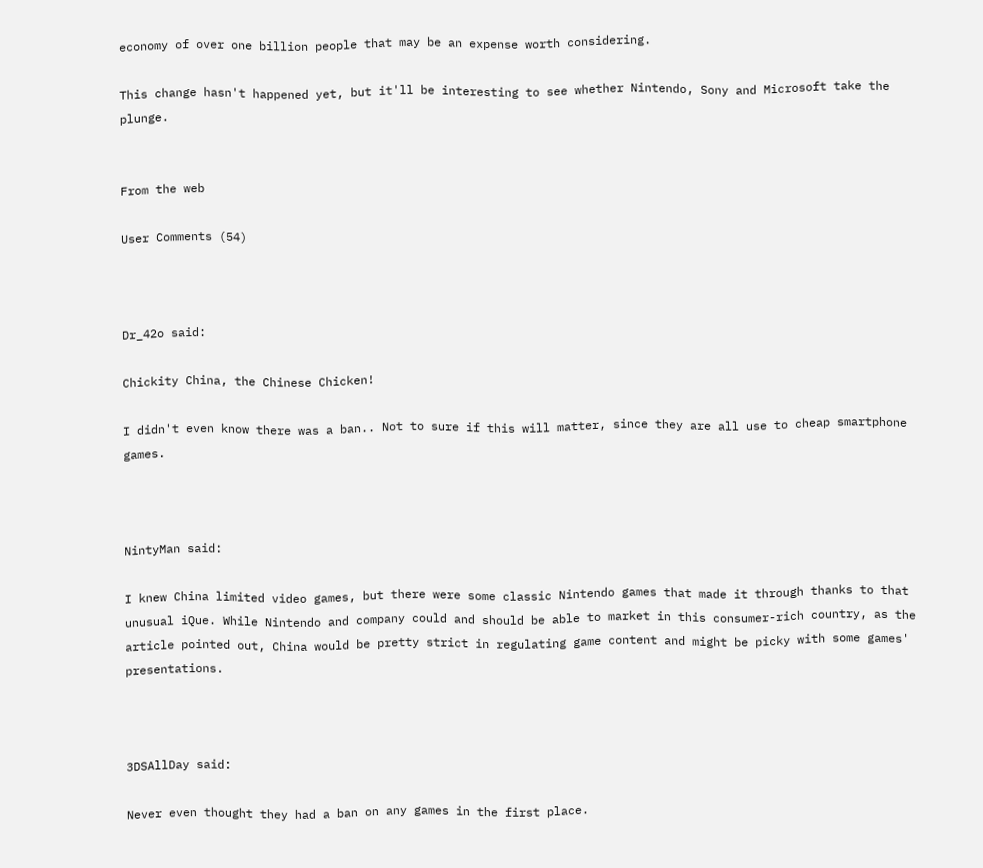economy of over one billion people that may be an expense worth considering.

This change hasn't happened yet, but it'll be interesting to see whether Nintendo, Sony and Microsoft take the plunge.


From the web

User Comments (54)



Dr_42o said:

Chickity China, the Chinese Chicken!

I didn't even know there was a ban.. Not to sure if this will matter, since they are all use to cheap smartphone games.



NintyMan said:

I knew China limited video games, but there were some classic Nintendo games that made it through thanks to that unusual iQue. While Nintendo and company could and should be able to market in this consumer-rich country, as the article pointed out, China would be pretty strict in regulating game content and might be picky with some games' presentations.



3DSAllDay said:

Never even thought they had a ban on any games in the first place.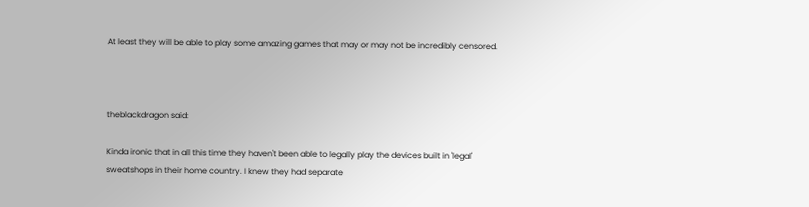At least they will be able to play some amazing games that may or may not be incredibly censored.



theblackdragon said:

Kinda ironic that in all this time they haven't been able to legally play the devices built in 'legal' sweatshops in their home country. I knew they had separate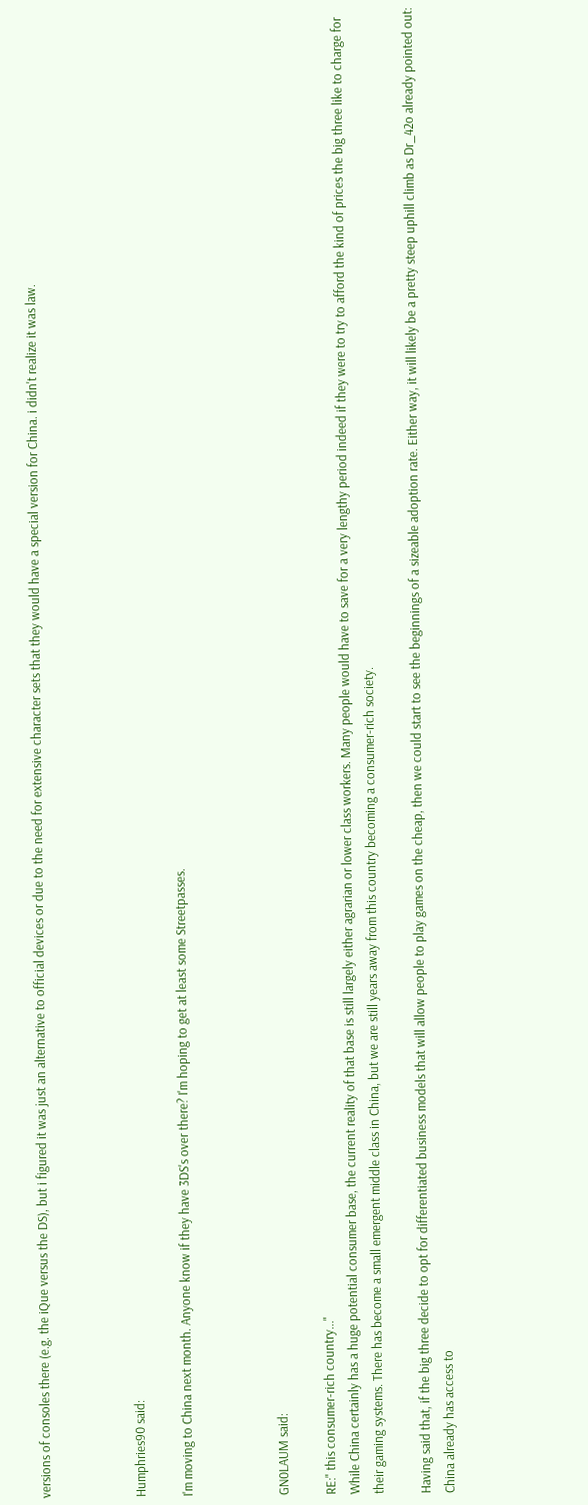versions of consoles there (e.g. the iQue versus the DS), but i figured it was just an alternative to official devices or due to the need for extensive character sets that they would have a special version for China. i didn't realize it was law.



Humphries90 said:

I'm moving to China next month. Anyone know if they have 3DS's over there? I'm hoping to get at least some Streetpasses.



GN0LAUM said:

RE:" this consumer-rich country..."
While China certainly has a huge potential consumer base, the current reality of that base is still largely either agrarian or lower class workers. Many people would have to save for a very lengthy period indeed if they were to try to afford the kind of prices the big three like to charge for their gaming systems. There has become a small emergent middle class in China, but we are still years away from this country becoming a consumer-rich society.

Having said that, if the big three decide to opt for differentiated business models that will allow people to play games on the cheap, then we could start to see the beginnings of a sizeable adoption rate. Either way, it will likely be a pretty steep uphill climb as Dr_42o already pointed out: China already has access to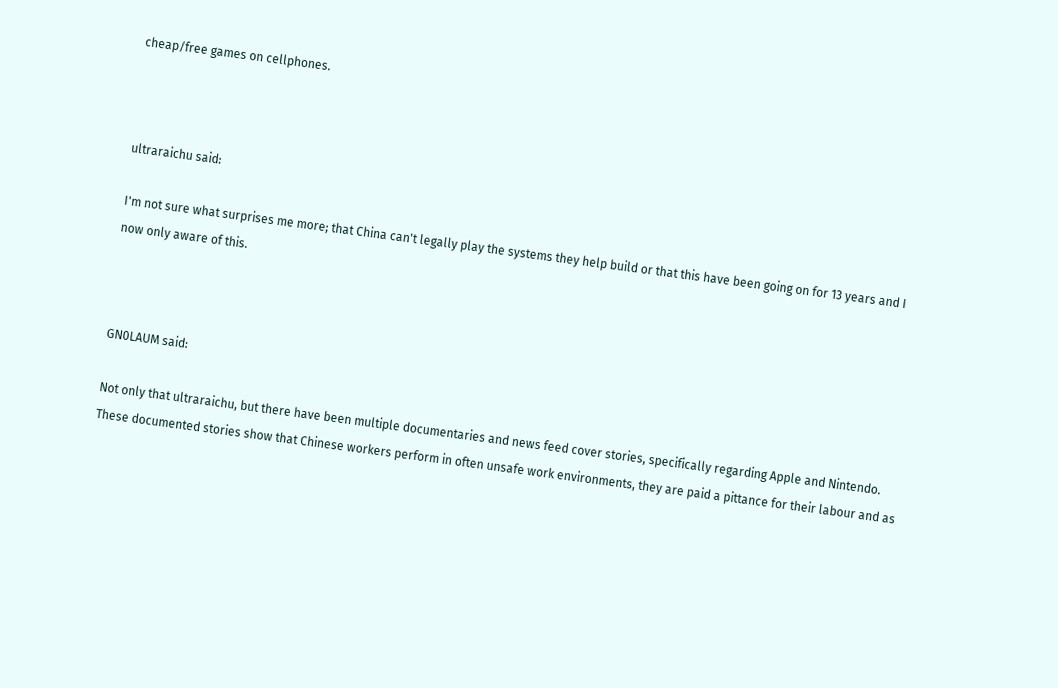cheap/free games on cellphones.



ultraraichu said:

I'm not sure what surprises me more; that China can't legally play the systems they help build or that this have been going on for 13 years and I now only aware of this.



GN0LAUM said:

Not only that ultraraichu, but there have been multiple documentaries and news feed cover stories, specifically regarding Apple and Nintendo. These documented stories show that Chinese workers perform in often unsafe work environments, they are paid a pittance for their labour and as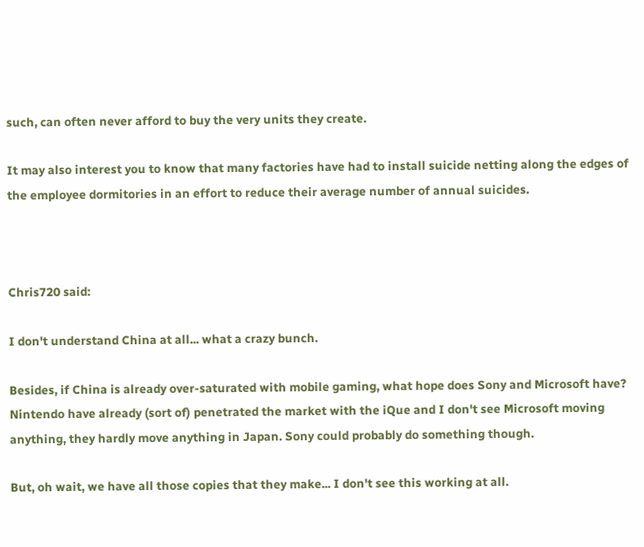such, can often never afford to buy the very units they create.

It may also interest you to know that many factories have had to install suicide netting along the edges of the employee dormitories in an effort to reduce their average number of annual suicides.



Chris720 said:

I don't understand China at all... what a crazy bunch.

Besides, if China is already over-saturated with mobile gaming, what hope does Sony and Microsoft have? Nintendo have already (sort of) penetrated the market with the iQue and I don't see Microsoft moving anything, they hardly move anything in Japan. Sony could probably do something though.

But, oh wait, we have all those copies that they make... I don't see this working at all.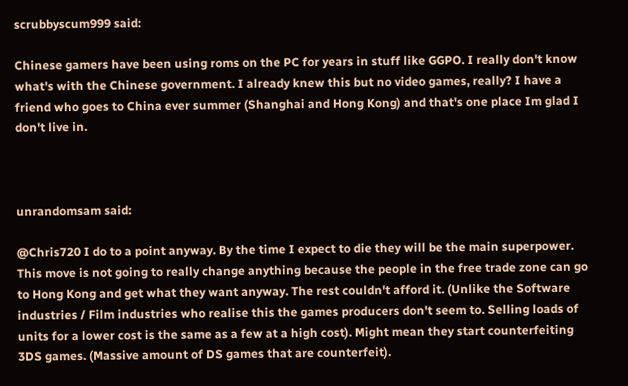scrubbyscum999 said:

Chinese gamers have been using roms on the PC for years in stuff like GGPO. I really don't know what's with the Chinese government. I already knew this but no video games, really? I have a friend who goes to China ever summer (Shanghai and Hong Kong) and that's one place Im glad I don't live in.



unrandomsam said:

@Chris720 I do to a point anyway. By the time I expect to die they will be the main superpower. This move is not going to really change anything because the people in the free trade zone can go to Hong Kong and get what they want anyway. The rest couldn't afford it. (Unlike the Software industries / Film industries who realise this the games producers don't seem to. Selling loads of units for a lower cost is the same as a few at a high cost). Might mean they start counterfeiting 3DS games. (Massive amount of DS games that are counterfeit).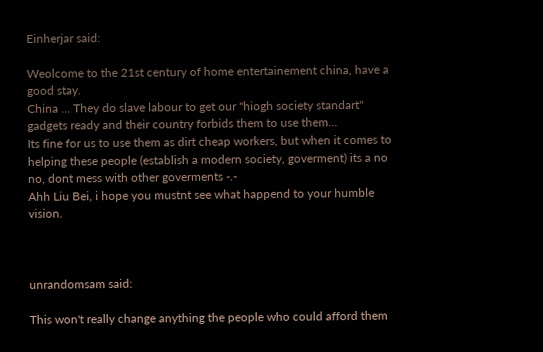Einherjar said:

Weolcome to the 21st century of home entertainement china, have a good stay.
China ... They do slave labour to get our "hiogh society standart" gadgets ready and their country forbids them to use them...
Its fine for us to use them as dirt cheap workers, but when it comes to helping these people (establish a modern society, goverment) its a no no, dont mess with other goverments -.-
Ahh Liu Bei, i hope you mustnt see what happend to your humble vision.



unrandomsam said:

This won't really change anything the people who could afford them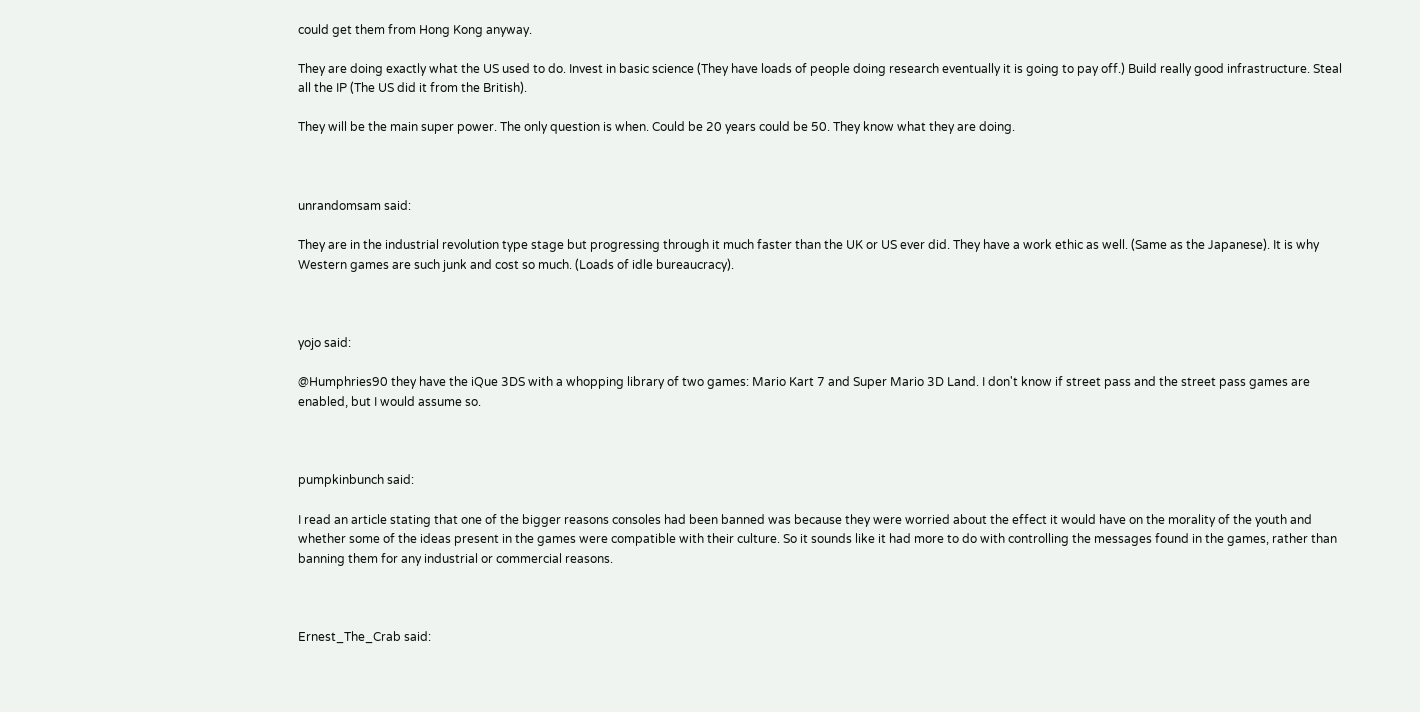could get them from Hong Kong anyway.

They are doing exactly what the US used to do. Invest in basic science (They have loads of people doing research eventually it is going to pay off.) Build really good infrastructure. Steal all the IP (The US did it from the British).

They will be the main super power. The only question is when. Could be 20 years could be 50. They know what they are doing.



unrandomsam said:

They are in the industrial revolution type stage but progressing through it much faster than the UK or US ever did. They have a work ethic as well. (Same as the Japanese). It is why Western games are such junk and cost so much. (Loads of idle bureaucracy).



yojo said:

@Humphries90 they have the iQue 3DS with a whopping library of two games: Mario Kart 7 and Super Mario 3D Land. I don't know if street pass and the street pass games are enabled, but I would assume so.



pumpkinbunch said:

I read an article stating that one of the bigger reasons consoles had been banned was because they were worried about the effect it would have on the morality of the youth and whether some of the ideas present in the games were compatible with their culture. So it sounds like it had more to do with controlling the messages found in the games, rather than banning them for any industrial or commercial reasons.



Ernest_The_Crab said: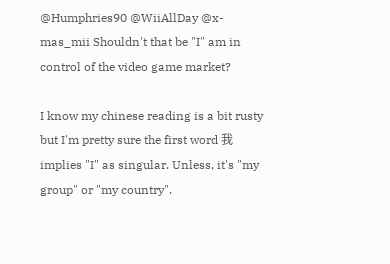@Humphries90 @WiiAllDay @x-mas_mii Shouldn't that be "I" am in control of the video game market?

I know my chinese reading is a bit rusty but I'm pretty sure the first word 我 implies "I" as singular. Unless, it's "my group" or "my country".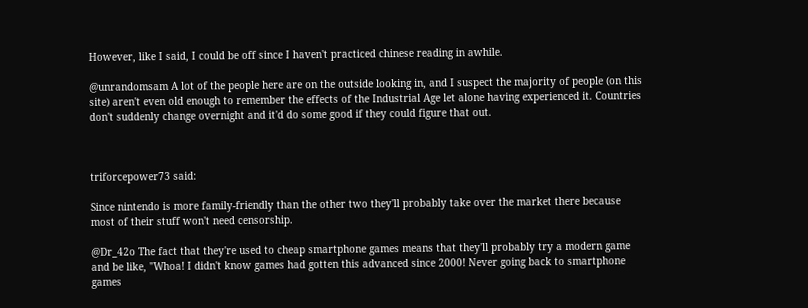However, like I said, I could be off since I haven't practiced chinese reading in awhile.

@unrandomsam A lot of the people here are on the outside looking in, and I suspect the majority of people (on this site) aren't even old enough to remember the effects of the Industrial Age let alone having experienced it. Countries don't suddenly change overnight and it'd do some good if they could figure that out.



triforcepower73 said:

Since nintendo is more family-friendly than the other two they'll probably take over the market there because most of their stuff won't need censorship.

@Dr_42o The fact that they're used to cheap smartphone games means that they'll probably try a modern game and be like, "Whoa! I didn't know games had gotten this advanced since 2000! Never going back to smartphone games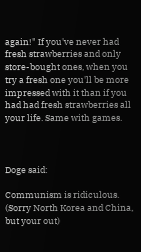again!" If you've never had fresh strawberries and only store-bought ones, when you try a fresh one you'll be more impressed with it than if you had had fresh strawberries all your life. Same with games.



Doge said:

Communism is ridiculous. (Sorry North Korea and China, but your out)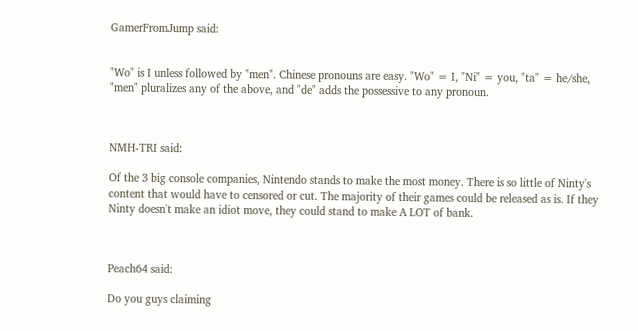GamerFromJump said:


"Wo" is I unless followed by "men". Chinese pronouns are easy. "Wo" = I, "Ni" = you, "ta" = he/she, "men" pluralizes any of the above, and "de" adds the possessive to any pronoun.



NMH-TRI said:

Of the 3 big console companies, Nintendo stands to make the most money. There is so little of Ninty's content that would have to censored or cut. The majority of their games could be released as is. If they Ninty doesn't make an idiot move, they could stand to make A LOT of bank.



Peach64 said:

Do you guys claiming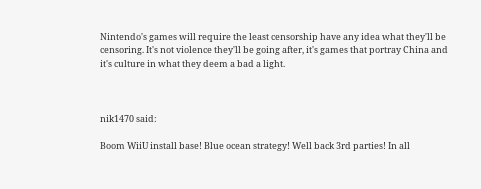Nintendo's games will require the least censorship have any idea what they'll be censoring. It's not violence they'll be going after, it's games that portray China and it's culture in what they deem a bad a light.



nik1470 said:

Boom WiiU install base! Blue ocean strategy! Well back 3rd parties! In all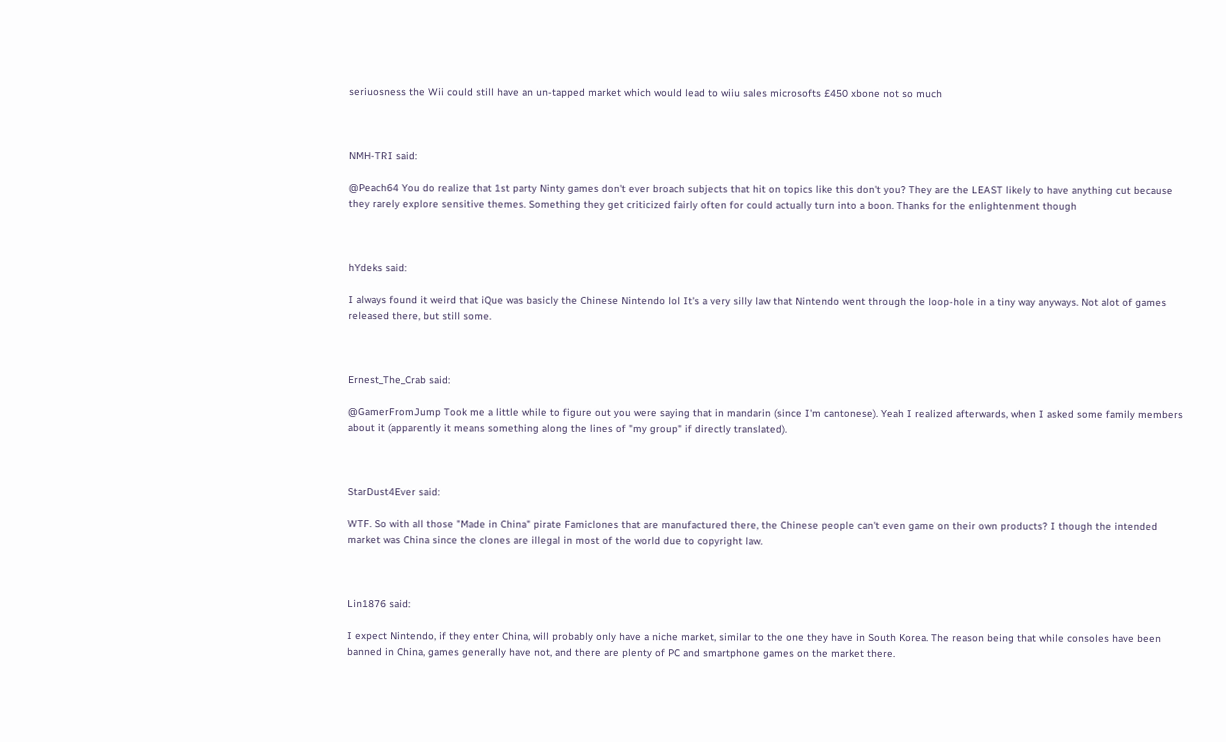seriuosness the Wii could still have an un-tapped market which would lead to wiiu sales microsofts £450 xbone not so much



NMH-TRI said:

@Peach64 You do realize that 1st party Ninty games don't ever broach subjects that hit on topics like this don't you? They are the LEAST likely to have anything cut because they rarely explore sensitive themes. Something they get criticized fairly often for could actually turn into a boon. Thanks for the enlightenment though



hYdeks said:

I always found it weird that iQue was basicly the Chinese Nintendo lol It's a very silly law that Nintendo went through the loop-hole in a tiny way anyways. Not alot of games released there, but still some.



Ernest_The_Crab said:

@GamerFromJump Took me a little while to figure out you were saying that in mandarin (since I'm cantonese). Yeah I realized afterwards, when I asked some family members about it (apparently it means something along the lines of "my group" if directly translated).



StarDust4Ever said:

WTF. So with all those "Made in China" pirate Famiclones that are manufactured there, the Chinese people can't even game on their own products? I though the intended market was China since the clones are illegal in most of the world due to copyright law.



Lin1876 said:

I expect Nintendo, if they enter China, will probably only have a niche market, similar to the one they have in South Korea. The reason being that while consoles have been banned in China, games generally have not, and there are plenty of PC and smartphone games on the market there.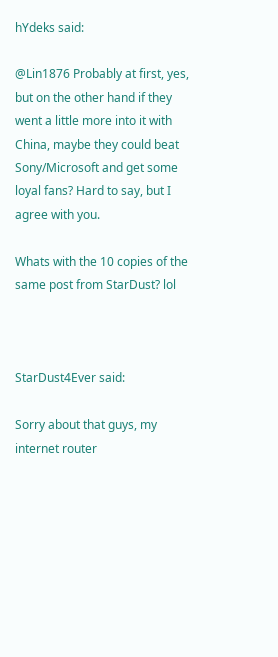hYdeks said:

@Lin1876 Probably at first, yes, but on the other hand if they went a little more into it with China, maybe they could beat Sony/Microsoft and get some loyal fans? Hard to say, but I agree with you.

Whats with the 10 copies of the same post from StarDust? lol



StarDust4Ever said:

Sorry about that guys, my internet router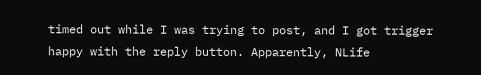timed out while I was trying to post, and I got trigger happy with the reply button. Apparently, NLife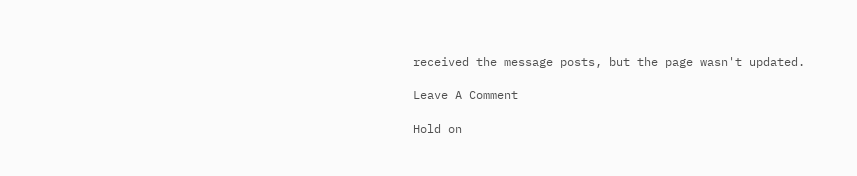received the message posts, but the page wasn't updated.

Leave A Comment

Hold on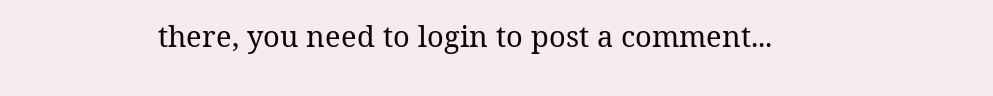there, you need to login to post a comment...